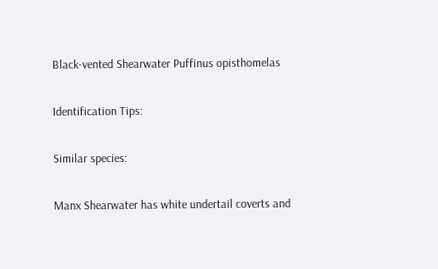Black-vented Shearwater Puffinus opisthomelas

Identification Tips:

Similar species:

Manx Shearwater has white undertail coverts and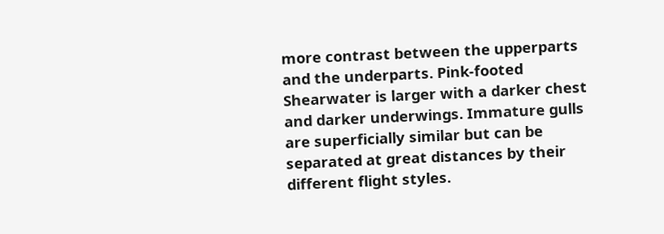more contrast between the upperparts and the underparts. Pink-footed Shearwater is larger with a darker chest and darker underwings. Immature gulls are superficially similar but can be separated at great distances by their different flight styles.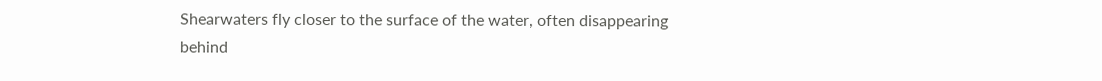Shearwaters fly closer to the surface of the water, often disappearing behind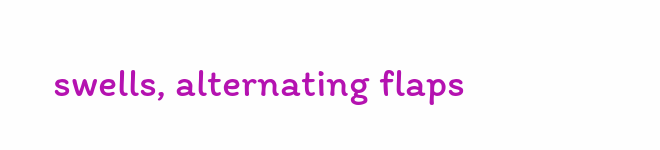swells, alternating flaps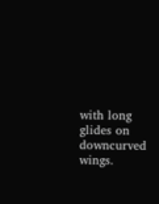with long glides on downcurved wings.